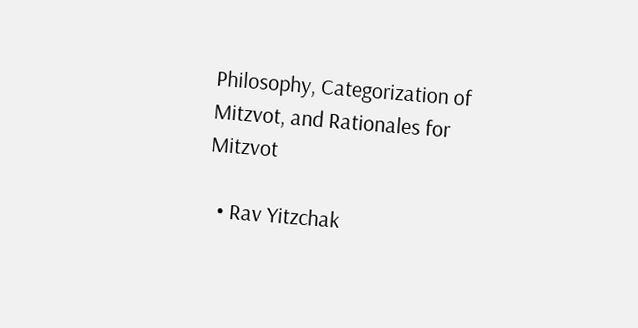Philosophy, Categorization of Mitzvot, and Rationales for Mitzvot

  • Rav Yitzchak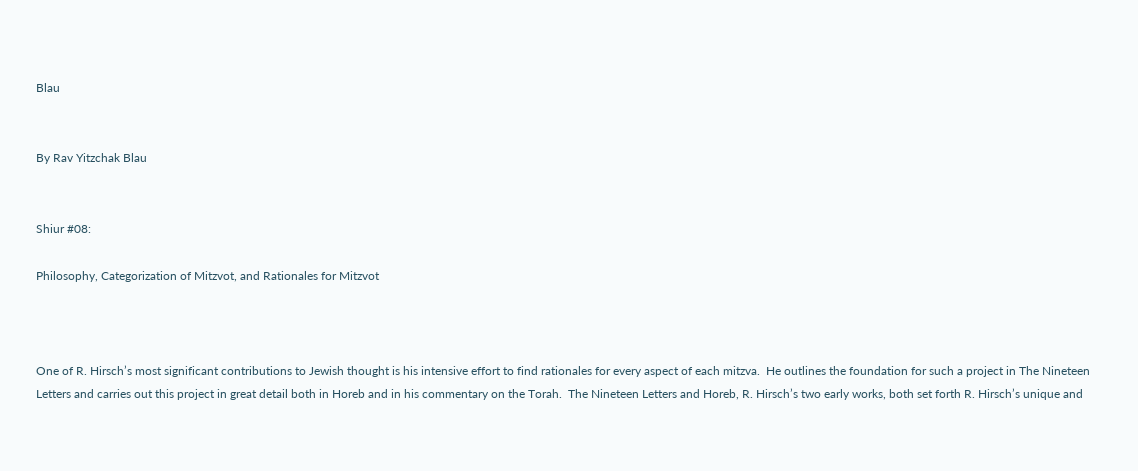Blau


By Rav Yitzchak Blau


Shiur #08:

Philosophy, Categorization of Mitzvot, and Rationales for Mitzvot



One of R. Hirsch’s most significant contributions to Jewish thought is his intensive effort to find rationales for every aspect of each mitzva.  He outlines the foundation for such a project in The Nineteen Letters and carries out this project in great detail both in Horeb and in his commentary on the Torah.  The Nineteen Letters and Horeb, R. Hirsch’s two early works, both set forth R. Hirsch’s unique and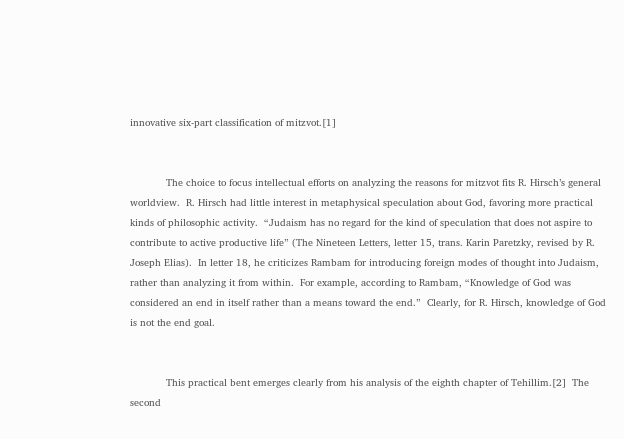innovative six-part classification of mitzvot.[1]


            The choice to focus intellectual efforts on analyzing the reasons for mitzvot fits R. Hirsch’s general worldview.  R. Hirsch had little interest in metaphysical speculation about God, favoring more practical kinds of philosophic activity.  “Judaism has no regard for the kind of speculation that does not aspire to contribute to active productive life” (The Nineteen Letters, letter 15, trans. Karin Paretzky, revised by R. Joseph Elias).  In letter 18, he criticizes Rambam for introducing foreign modes of thought into Judaism, rather than analyzing it from within.  For example, according to Rambam, “Knowledge of God was considered an end in itself rather than a means toward the end.”  Clearly, for R. Hirsch, knowledge of God is not the end goal.


            This practical bent emerges clearly from his analysis of the eighth chapter of Tehillim.[2]  The second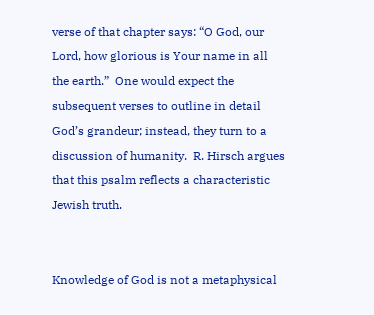verse of that chapter says: “O God, our Lord, how glorious is Your name in all the earth.”  One would expect the subsequent verses to outline in detail God’s grandeur; instead, they turn to a discussion of humanity.  R. Hirsch argues that this psalm reflects a characteristic Jewish truth.


Knowledge of God is not a metaphysical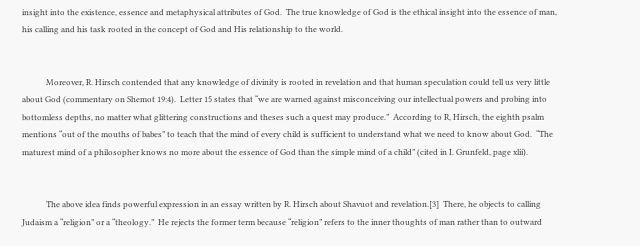insight into the existence, essence and metaphysical attributes of God.  The true knowledge of God is the ethical insight into the essence of man, his calling and his task rooted in the concept of God and His relationship to the world.


            Moreover, R. Hirsch contended that any knowledge of divinity is rooted in revelation and that human speculation could tell us very little about God (commentary on Shemot 19:4).  Letter 15 states that “we are warned against misconceiving our intellectual powers and probing into bottomless depths, no matter what glittering constructions and theses such a quest may produce.”  According to R, Hirsch, the eighth psalm mentions “out of the mouths of babes” to teach that the mind of every child is sufficient to understand what we need to know about God.  “The maturest mind of a philosopher knows no more about the essence of God than the simple mind of a child” (cited in I. Grunfeld, page xlii).


            The above idea finds powerful expression in an essay written by R. Hirsch about Shavuot and revelation.[3]  There, he objects to calling Judaism a “religion” or a “theology.”  He rejects the former term because “religion” refers to the inner thoughts of man rather than to outward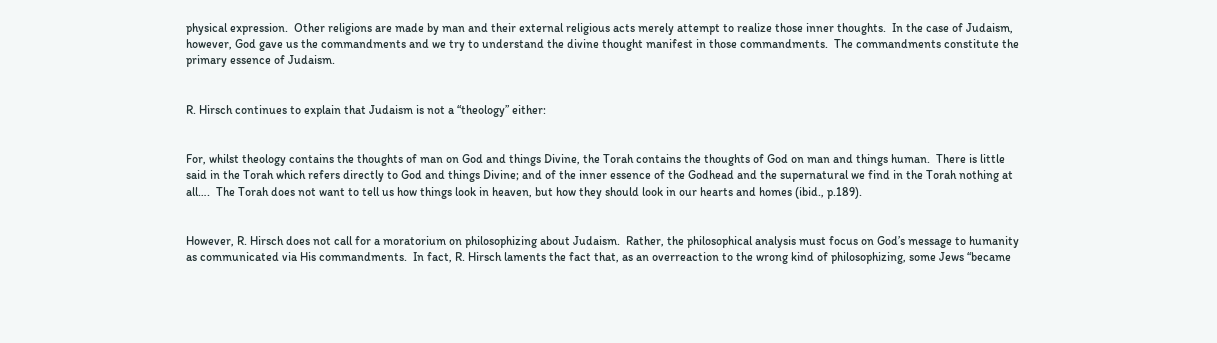physical expression.  Other religions are made by man and their external religious acts merely attempt to realize those inner thoughts.  In the case of Judaism, however, God gave us the commandments and we try to understand the divine thought manifest in those commandments.  The commandments constitute the primary essence of Judaism.


R. Hirsch continues to explain that Judaism is not a “theology” either:


For, whilst theology contains the thoughts of man on God and things Divine, the Torah contains the thoughts of God on man and things human.  There is little said in the Torah which refers directly to God and things Divine; and of the inner essence of the Godhead and the supernatural we find in the Torah nothing at all….  The Torah does not want to tell us how things look in heaven, but how they should look in our hearts and homes (ibid., p.189).


However, R. Hirsch does not call for a moratorium on philosophizing about Judaism.  Rather, the philosophical analysis must focus on God’s message to humanity as communicated via His commandments.  In fact, R. Hirsch laments the fact that, as an overreaction to the wrong kind of philosophizing, some Jews “became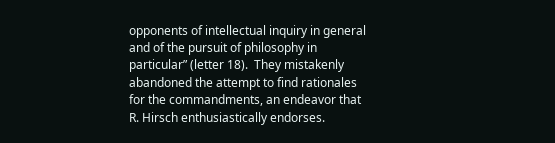opponents of intellectual inquiry in general and of the pursuit of philosophy in particular” (letter 18).  They mistakenly abandoned the attempt to find rationales for the commandments, an endeavor that R. Hirsch enthusiastically endorses.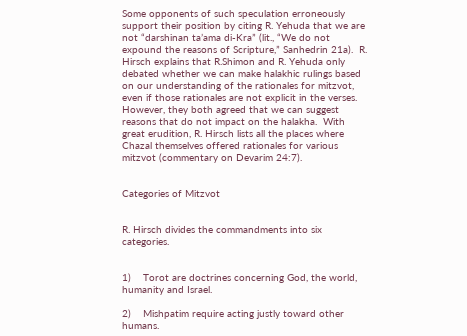Some opponents of such speculation erroneously support their position by citing R. Yehuda that we are not “darshinan ta’ama di-Kra” (lit., “We do not expound the reasons of Scripture,” Sanhedrin 21a).  R. Hirsch explains that R.Shimon and R. Yehuda only debated whether we can make halakhic rulings based on our understanding of the rationales for mitzvot, even if those rationales are not explicit in the verses.  However, they both agreed that we can suggest reasons that do not impact on the halakha.  With great erudition, R. Hirsch lists all the places where Chazal themselves offered rationales for various mitzvot (commentary on Devarim 24:7).


Categories of Mitzvot


R. Hirsch divides the commandments into six categories.


1)    Torot are doctrines concerning God, the world, humanity and Israel.

2)    Mishpatim require acting justly toward other humans.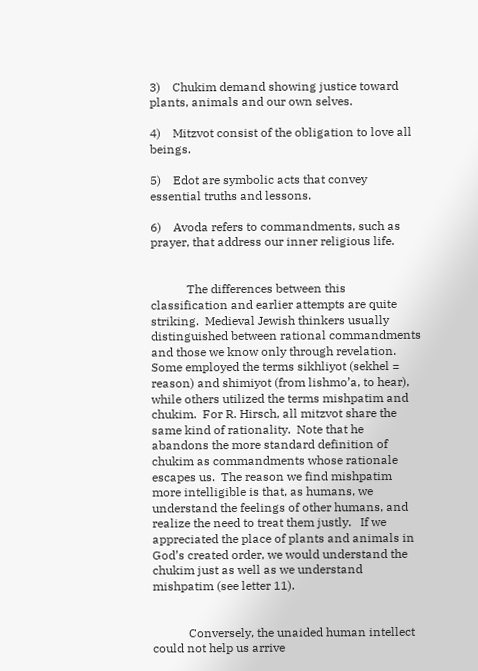3)    Chukim demand showing justice toward plants, animals and our own selves.

4)    Mitzvot consist of the obligation to love all beings.

5)    Edot are symbolic acts that convey essential truths and lessons.

6)    Avoda refers to commandments, such as prayer, that address our inner religious life.


            The differences between this classification and earlier attempts are quite striking.  Medieval Jewish thinkers usually distinguished between rational commandments and those we know only through revelation.  Some employed the terms sikhliyot (sekhel = reason) and shimiyot (from lishmo’a, to hear), while others utilized the terms mishpatim and chukim.  For R. Hirsch, all mitzvot share the same kind of rationality.  Note that he abandons the more standard definition of chukim as commandments whose rationale escapes us.  The reason we find mishpatim more intelligible is that, as humans, we understand the feelings of other humans, and realize the need to treat them justly.   If we appreciated the place of plants and animals in God’s created order, we would understand the chukim just as well as we understand mishpatim (see letter 11).


            Conversely, the unaided human intellect could not help us arrive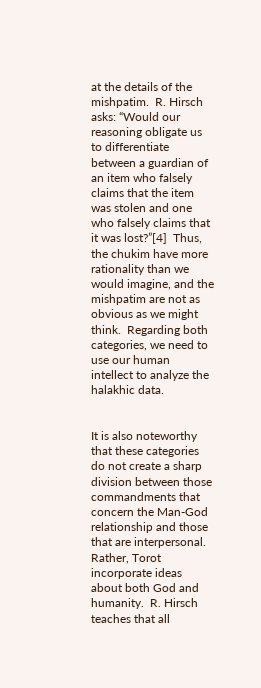at the details of the mishpatim.  R. Hirsch asks: “Would our reasoning obligate us to differentiate between a guardian of an item who falsely claims that the item was stolen and one who falsely claims that it was lost?”[4]  Thus, the chukim have more rationality than we would imagine, and the mishpatim are not as obvious as we might think.  Regarding both categories, we need to use our human intellect to analyze the halakhic data.


It is also noteworthy that these categories do not create a sharp division between those commandments that concern the Man-God relationship and those that are interpersonal. Rather, Torot incorporate ideas about both God and humanity.  R. Hirsch teaches that all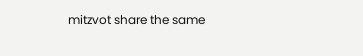mitzvot share the same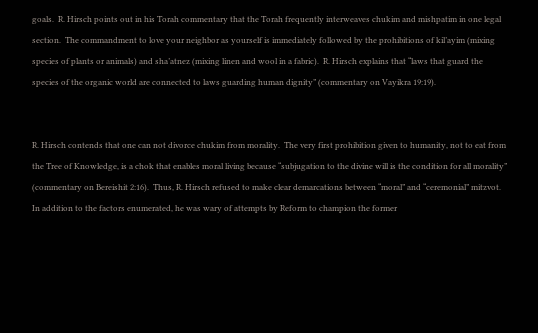goals.  R. Hirsch points out in his Torah commentary that the Torah frequently interweaves chukim and mishpatim in one legal section.  The commandment to love your neighbor as yourself is immediately followed by the prohibitions of kil’ayim (mixing species of plants or animals) and sha’atnez (mixing linen and wool in a fabric).  R. Hirsch explains that “laws that guard the species of the organic world are connected to laws guarding human dignity” (commentary on Vayikra 19:19).


R. Hirsch contends that one can not divorce chukim from morality.  The very first prohibition given to humanity, not to eat from the Tree of Knowledge, is a chok that enables moral living because “subjugation to the divine will is the condition for all morality” (commentary on Bereishit 2:16).  Thus, R. Hirsch refused to make clear demarcations between “moral” and “ceremonial” mitzvot.  In addition to the factors enumerated, he was wary of attempts by Reform to champion the former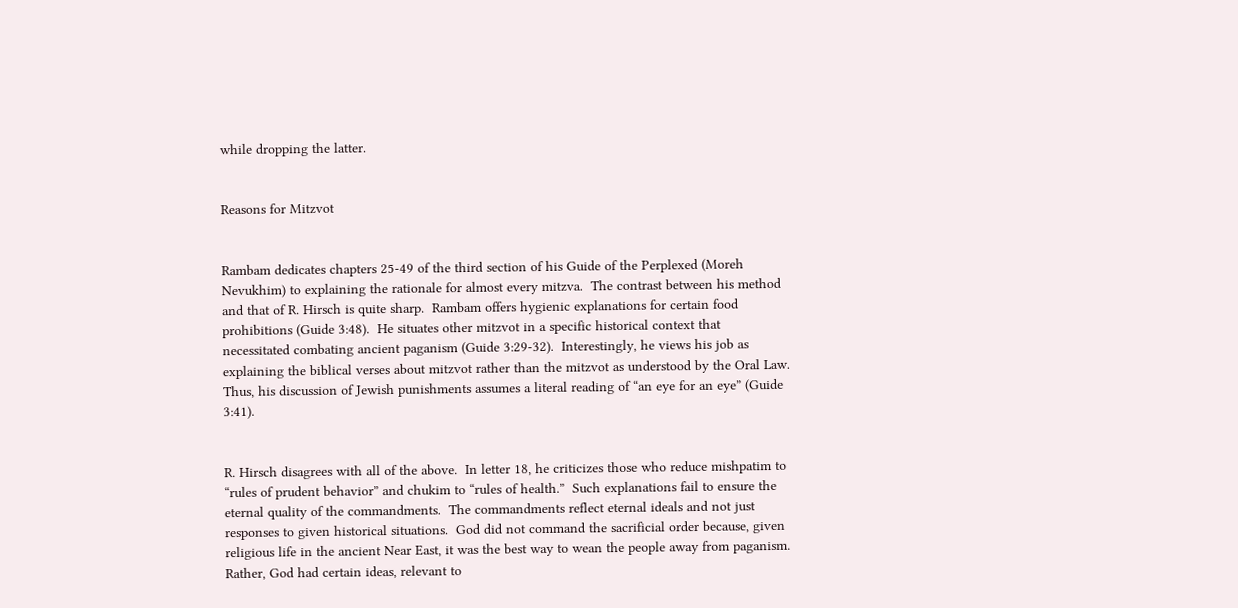while dropping the latter.


Reasons for Mitzvot


Rambam dedicates chapters 25-49 of the third section of his Guide of the Perplexed (Moreh Nevukhim) to explaining the rationale for almost every mitzva.  The contrast between his method and that of R. Hirsch is quite sharp.  Rambam offers hygienic explanations for certain food prohibitions (Guide 3:48).  He situates other mitzvot in a specific historical context that necessitated combating ancient paganism (Guide 3:29-32).  Interestingly, he views his job as explaining the biblical verses about mitzvot rather than the mitzvot as understood by the Oral Law.  Thus, his discussion of Jewish punishments assumes a literal reading of “an eye for an eye” (Guide 3:41).


R. Hirsch disagrees with all of the above.  In letter 18, he criticizes those who reduce mishpatim to “rules of prudent behavior” and chukim to “rules of health.”  Such explanations fail to ensure the eternal quality of the commandments.  The commandments reflect eternal ideals and not just responses to given historical situations.  God did not command the sacrificial order because, given religious life in the ancient Near East, it was the best way to wean the people away from paganism.  Rather, God had certain ideas, relevant to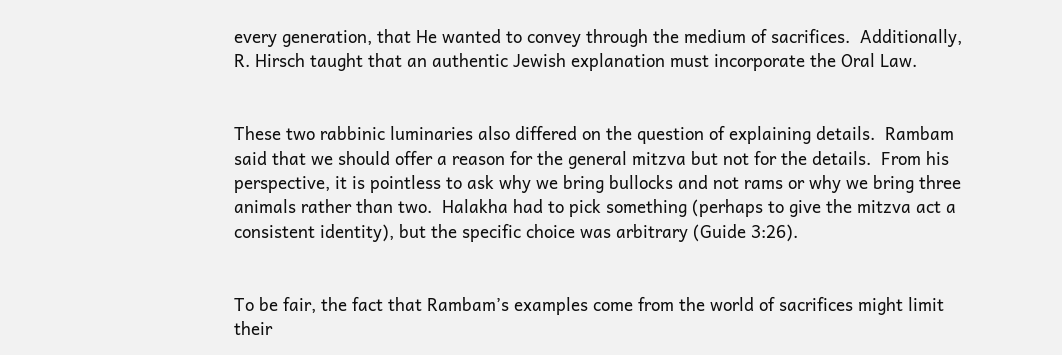every generation, that He wanted to convey through the medium of sacrifices.  Additionally, R. Hirsch taught that an authentic Jewish explanation must incorporate the Oral Law.


These two rabbinic luminaries also differed on the question of explaining details.  Rambam said that we should offer a reason for the general mitzva but not for the details.  From his perspective, it is pointless to ask why we bring bullocks and not rams or why we bring three animals rather than two.  Halakha had to pick something (perhaps to give the mitzva act a consistent identity), but the specific choice was arbitrary (Guide 3:26).


To be fair, the fact that Rambam’s examples come from the world of sacrifices might limit their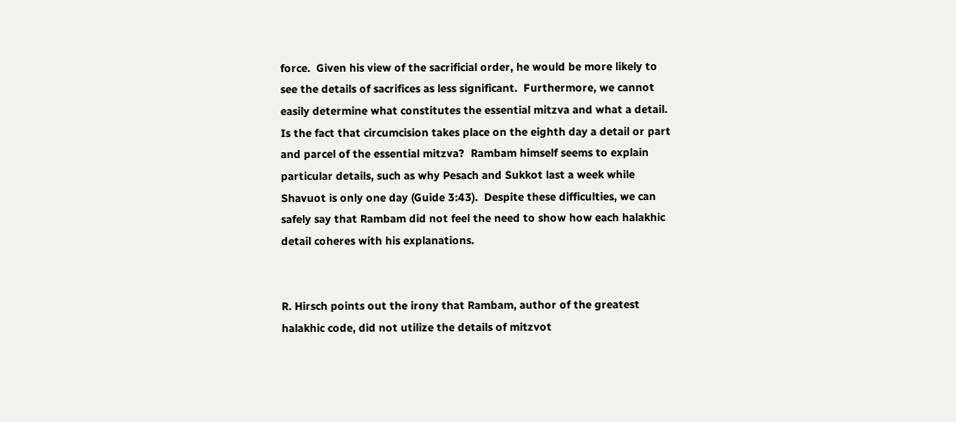force.  Given his view of the sacrificial order, he would be more likely to see the details of sacrifices as less significant.  Furthermore, we cannot easily determine what constitutes the essential mitzva and what a detail.  Is the fact that circumcision takes place on the eighth day a detail or part and parcel of the essential mitzva?  Rambam himself seems to explain particular details, such as why Pesach and Sukkot last a week while Shavuot is only one day (Guide 3:43).  Despite these difficulties, we can safely say that Rambam did not feel the need to show how each halakhic detail coheres with his explanations.


R. Hirsch points out the irony that Rambam, author of the greatest halakhic code, did not utilize the details of mitzvot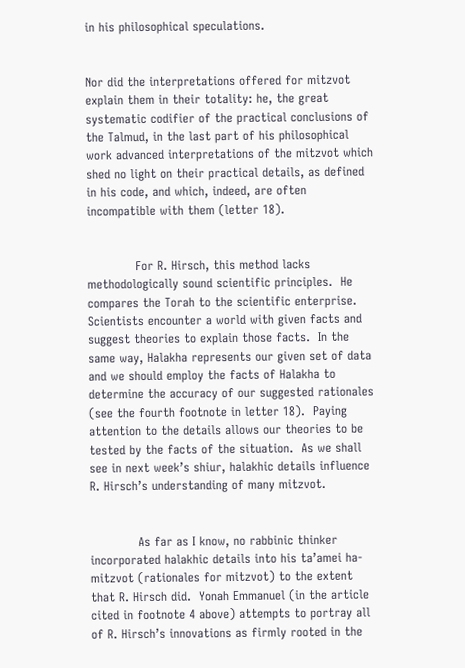in his philosophical speculations.


Nor did the interpretations offered for mitzvot explain them in their totality: he, the great systematic codifier of the practical conclusions of the Talmud, in the last part of his philosophical work advanced interpretations of the mitzvot which shed no light on their practical details, as defined in his code, and which, indeed, are often incompatible with them (letter 18).


            For R. Hirsch, this method lacks methodologically sound scientific principles.  He compares the Torah to the scientific enterprise.  Scientists encounter a world with given facts and suggest theories to explain those facts.  In the same way, Halakha represents our given set of data and we should employ the facts of Halakha to determine the accuracy of our suggested rationales (see the fourth footnote in letter 18).  Paying attention to the details allows our theories to be tested by the facts of the situation.  As we shall see in next week’s shiur, halakhic details influence R. Hirsch’s understanding of many mitzvot.


            As far as I know, no rabbinic thinker incorporated halakhic details into his ta’amei ha-mitzvot (rationales for mitzvot) to the extent that R. Hirsch did.  Yonah Emmanuel (in the article cited in footnote 4 above) attempts to portray all of R. Hirsch’s innovations as firmly rooted in the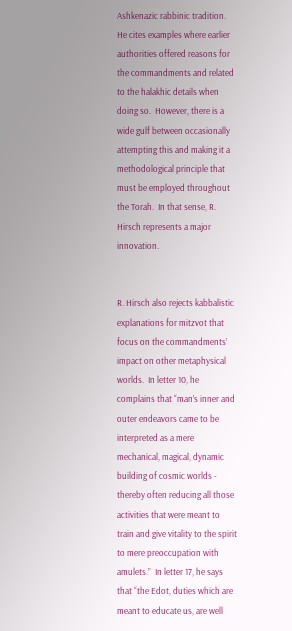Ashkenazic rabbinic tradition.  He cites examples where earlier authorities offered reasons for the commandments and related to the halakhic details when doing so.  However, there is a wide gulf between occasionally attempting this and making it a methodological principle that must be employed throughout the Torah.  In that sense, R. Hirsch represents a major innovation.


R. Hirsch also rejects kabbalistic explanations for mitzvot that focus on the commandments’ impact on other metaphysical worlds.  In letter 10, he complains that “man’s inner and outer endeavors came to be interpreted as a mere mechanical, magical, dynamic building of cosmic worlds - thereby often reducing all those activities that were meant to train and give vitality to the spirit to mere preoccupation with amulets.”  In letter 17, he says that “the Edot, duties which are meant to educate us, are well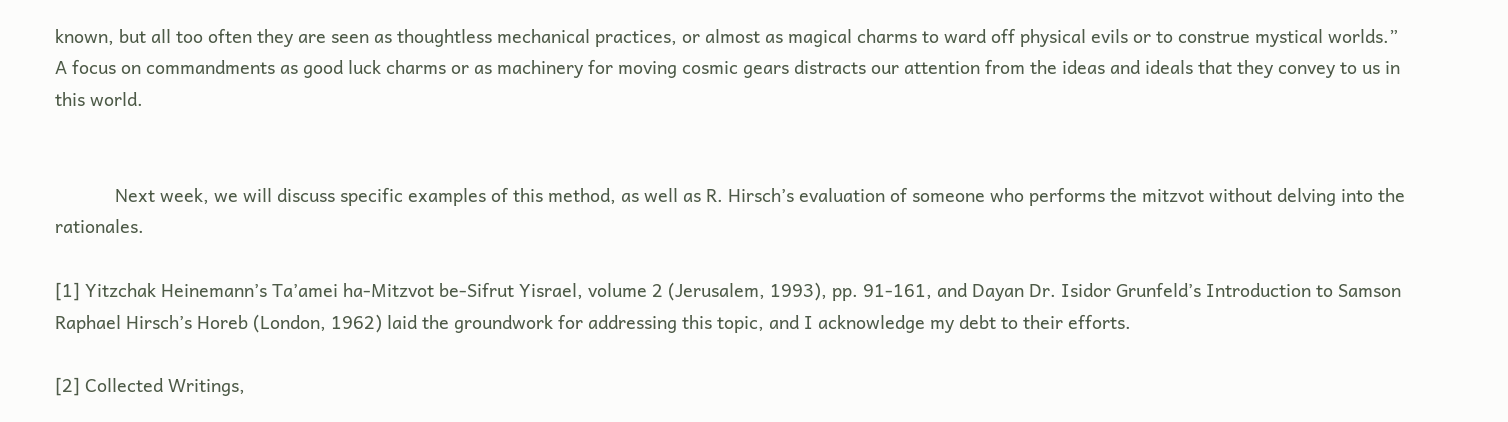known, but all too often they are seen as thoughtless mechanical practices, or almost as magical charms to ward off physical evils or to construe mystical worlds.”  A focus on commandments as good luck charms or as machinery for moving cosmic gears distracts our attention from the ideas and ideals that they convey to us in this world.


            Next week, we will discuss specific examples of this method, as well as R. Hirsch’s evaluation of someone who performs the mitzvot without delving into the rationales.

[1] Yitzchak Heinemann’s Ta’amei ha-Mitzvot be-Sifrut Yisrael, volume 2 (Jerusalem, 1993), pp. 91-161, and Dayan Dr. Isidor Grunfeld’s Introduction to Samson Raphael Hirsch’s Horeb (London, 1962) laid the groundwork for addressing this topic, and I acknowledge my debt to their efforts.

[2] Collected Writings,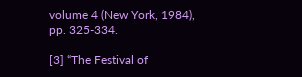volume 4 (New York, 1984), pp. 325-334.

[3] “The Festival of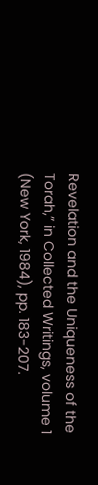Revelation and the Uniqueness of the Torah,” in Collected Writings, volume 1 (New York, 1984), pp. 183-207.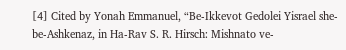[4] Cited by Yonah Emmanuel, “Be-Ikkevot Gedolei Yisrael she-be-Ashkenaz, in Ha-Rav S. R. Hirsch: Mishnato ve-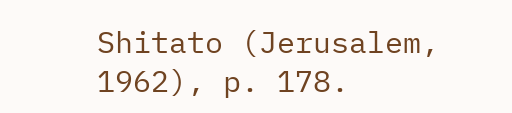Shitato (Jerusalem, 1962), p. 178.